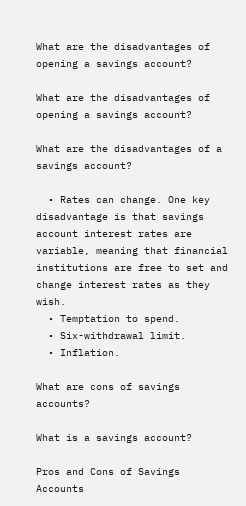What are the disadvantages of opening a savings account?

What are the disadvantages of opening a savings account?

What are the disadvantages of a savings account?

  • Rates can change. One key disadvantage is that savings account interest rates are variable, meaning that financial institutions are free to set and change interest rates as they wish.
  • Temptation to spend.
  • Six-withdrawal limit.
  • Inflation.

What are cons of savings accounts?

What is a savings account?

Pros and Cons of Savings Accounts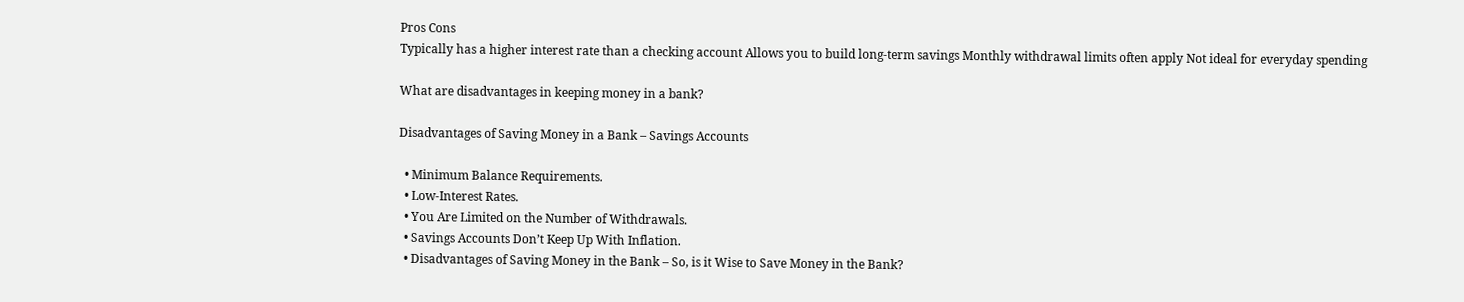Pros Cons
Typically has a higher interest rate than a checking account Allows you to build long-term savings Monthly withdrawal limits often apply Not ideal for everyday spending

What are disadvantages in keeping money in a bank?

Disadvantages of Saving Money in a Bank – Savings Accounts

  • Minimum Balance Requirements.
  • Low-Interest Rates.
  • You Are Limited on the Number of Withdrawals.
  • Savings Accounts Don’t Keep Up With Inflation.
  • Disadvantages of Saving Money in the Bank – So, is it Wise to Save Money in the Bank?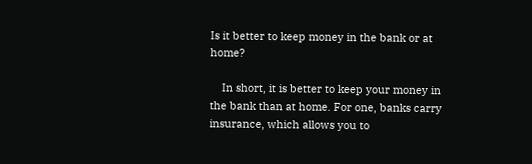Is it better to keep money in the bank or at home?

    In short, it is better to keep your money in the bank than at home. For one, banks carry insurance, which allows you to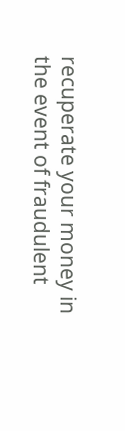recuperate your money in the event of fraudulent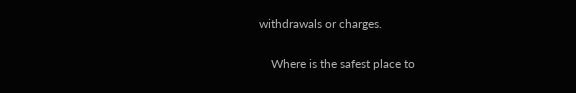withdrawals or charges.

    Where is the safest place to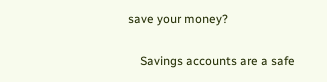save your money?

    Savings accounts are a safe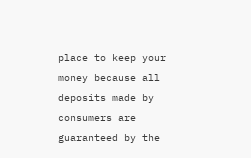place to keep your money because all deposits made by consumers are guaranteed by the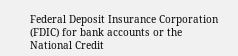Federal Deposit Insurance Corporation (FDIC) for bank accounts or the National Credit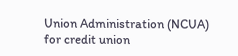Union Administration (NCUA) for credit union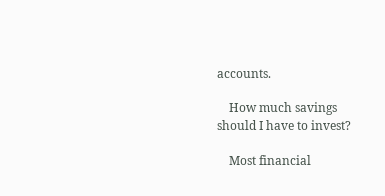accounts.

    How much savings should I have to invest?

    Most financial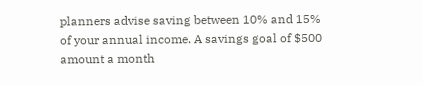planners advise saving between 10% and 15% of your annual income. A savings goal of $500 amount a month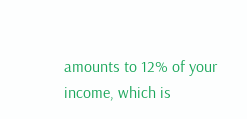amounts to 12% of your income, which is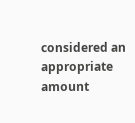considered an appropriate amount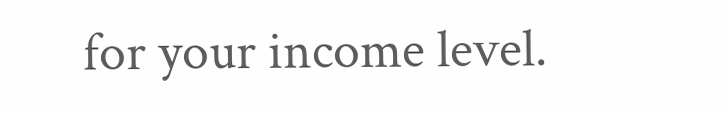for your income level.